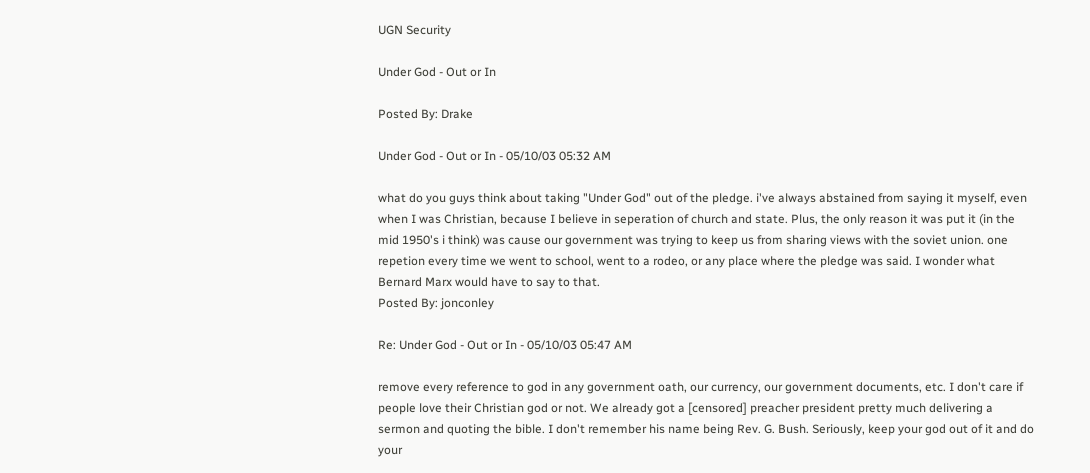UGN Security

Under God - Out or In

Posted By: Drake

Under God - Out or In - 05/10/03 05:32 AM

what do you guys think about taking "Under God" out of the pledge. i've always abstained from saying it myself, even when I was Christian, because I believe in seperation of church and state. Plus, the only reason it was put it (in the mid 1950's i think) was cause our government was trying to keep us from sharing views with the soviet union. one repetion every time we went to school, went to a rodeo, or any place where the pledge was said. I wonder what Bernard Marx would have to say to that.
Posted By: jonconley

Re: Under God - Out or In - 05/10/03 05:47 AM

remove every reference to god in any government oath, our currency, our government documents, etc. I don't care if people love their Christian god or not. We already got a [censored] preacher president pretty much delivering a sermon and quoting the bible. I don't remember his name being Rev. G. Bush. Seriously, keep your god out of it and do your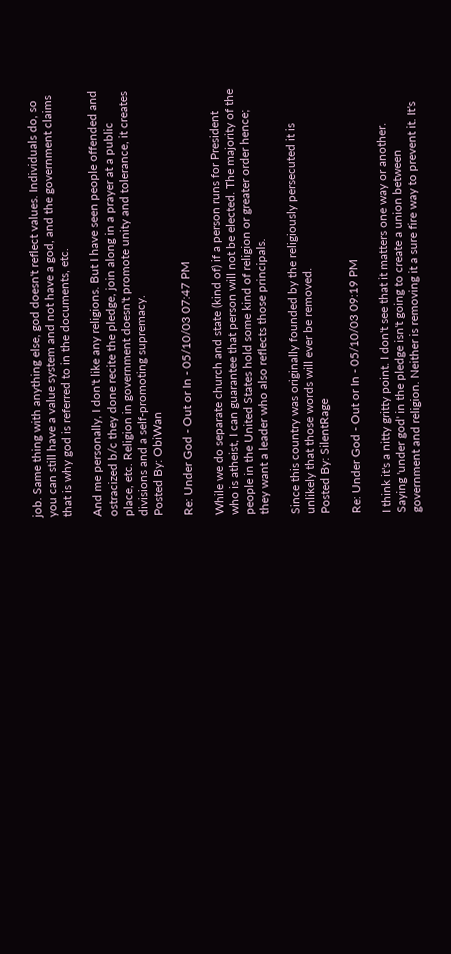job. Same thing with anything else, god doesn't reflect values. Individuals do, so you can still have a value system and not have a god, and the government claims that is why god is referred to in the documents, etc.

And me personally, I don't like any religions. But I have seen people offended and ostracized b/c they done recite the pledge, join along in a prayer at a public place, etc. Religion in government doesn't promote unity and tolerance, it creates divisions and a self-promoting supremacy.
Posted By: ObiWan

Re: Under God - Out or In - 05/10/03 07:47 PM

While we do separate church and state (kind of) if a person runs for President who is atheist, I can guarantee that person will not be elected. The majority of the people in the United States hold some kind of religion or greater order hence; they want a leader who also reflects those principals.

Since this country was originally founded by the religiously persecuted it is unlikely that those words will ever be removed.
Posted By: SilentRage

Re: Under God - Out or In - 05/10/03 09:19 PM

I think it's a nitty gritty point. I don't see that it matters one way or another. Saying 'under god' in the pledge isn't going to create a union between government and religion. Neither is removing it a sure fire way to prevent it. It's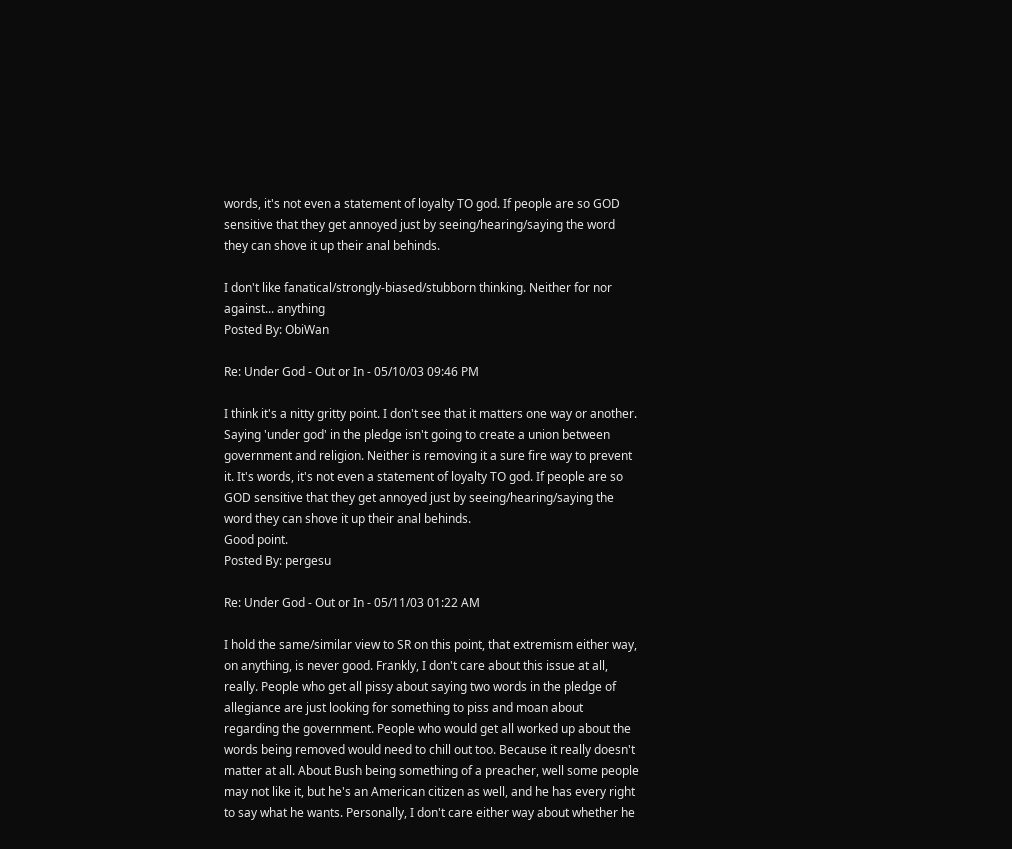words, it's not even a statement of loyalty TO god. If people are so GOD sensitive that they get annoyed just by seeing/hearing/saying the word they can shove it up their anal behinds.

I don't like fanatical/strongly-biased/stubborn thinking. Neither for nor against... anything
Posted By: ObiWan

Re: Under God - Out or In - 05/10/03 09:46 PM

I think it's a nitty gritty point. I don't see that it matters one way or another. Saying 'under god' in the pledge isn't going to create a union between government and religion. Neither is removing it a sure fire way to prevent it. It's words, it's not even a statement of loyalty TO god. If people are so GOD sensitive that they get annoyed just by seeing/hearing/saying the word they can shove it up their anal behinds.
Good point.
Posted By: pergesu

Re: Under God - Out or In - 05/11/03 01:22 AM

I hold the same/similar view to SR on this point, that extremism either way, on anything, is never good. Frankly, I don't care about this issue at all, really. People who get all pissy about saying two words in the pledge of allegiance are just looking for something to piss and moan about regarding the government. People who would get all worked up about the words being removed would need to chill out too. Because it really doesn't matter at all. About Bush being something of a preacher, well some people may not like it, but he's an American citizen as well, and he has every right to say what he wants. Personally, I don't care either way about whether he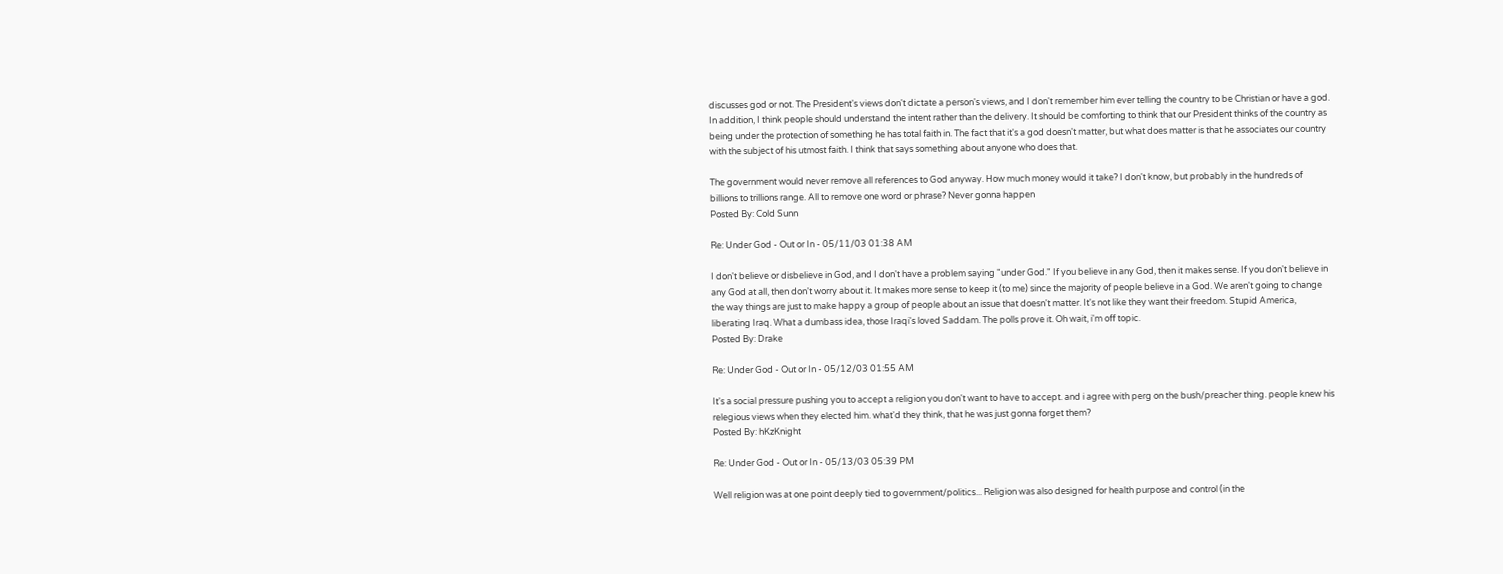discusses god or not. The President's views don't dictate a person's views, and I don't remember him ever telling the country to be Christian or have a god. In addition, I think people should understand the intent rather than the delivery. It should be comforting to think that our President thinks of the country as being under the protection of something he has total faith in. The fact that it's a god doesn't matter, but what does matter is that he associates our country with the subject of his utmost faith. I think that says something about anyone who does that.

The government would never remove all references to God anyway. How much money would it take? I don't know, but probably in the hundreds of billions to trillions range. All to remove one word or phrase? Never gonna happen
Posted By: Cold Sunn

Re: Under God - Out or In - 05/11/03 01:38 AM

I don't believe or disbelieve in God, and I don't have a problem saying "under God." If you believe in any God, then it makes sense. If you don't believe in any God at all, then don't worry about it. It makes more sense to keep it (to me) since the majority of people believe in a God. We aren't going to change the way things are just to make happy a group of people about an issue that doesn't matter. It's not like they want their freedom. Stupid America, liberating Iraq. What a dumbass idea, those Iraqi's loved Saddam. The polls prove it. Oh wait, i'm off topic.
Posted By: Drake

Re: Under God - Out or In - 05/12/03 01:55 AM

It's a social pressure pushing you to accept a religion you don't want to have to accept. and i agree with perg on the bush/preacher thing. people knew his relegious views when they elected him. what'd they think, that he was just gonna forget them?
Posted By: hKzKnight

Re: Under God - Out or In - 05/13/03 05:39 PM

Well religion was at one point deeply tied to government/politics... Religion was also designed for health purpose and control (in the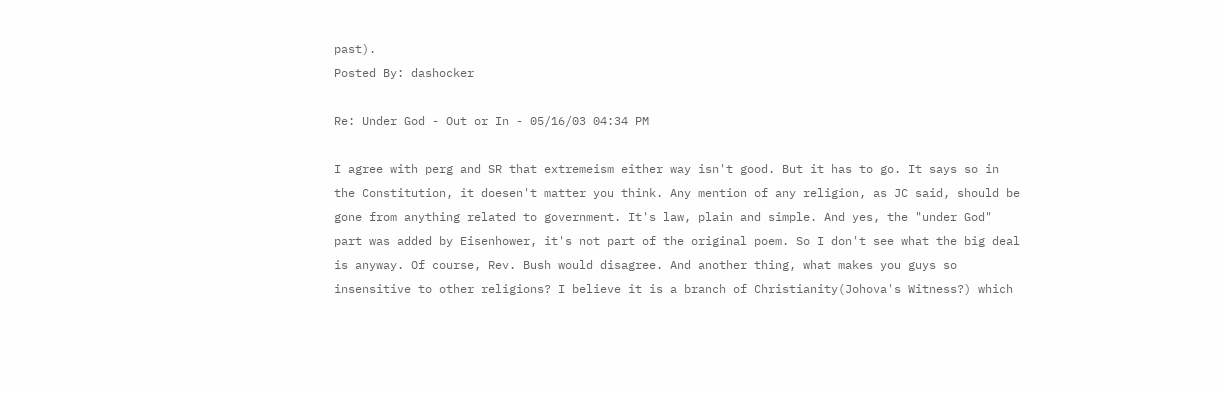past).
Posted By: dashocker

Re: Under God - Out or In - 05/16/03 04:34 PM

I agree with perg and SR that extremeism either way isn't good. But it has to go. It says so in the Constitution, it doesen't matter you think. Any mention of any religion, as JC said, should be gone from anything related to government. It's law, plain and simple. And yes, the "under God" part was added by Eisenhower, it's not part of the original poem. So I don't see what the big deal is anyway. Of course, Rev. Bush would disagree. And another thing, what makes you guys so insensitive to other religions? I believe it is a branch of Christianity(Johova's Witness?) which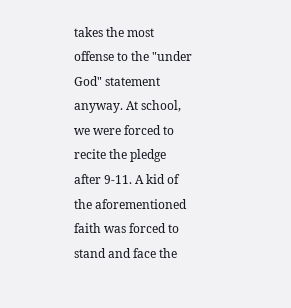takes the most offense to the "under God" statement anyway. At school, we were forced to recite the pledge after 9-11. A kid of the aforementioned faith was forced to stand and face the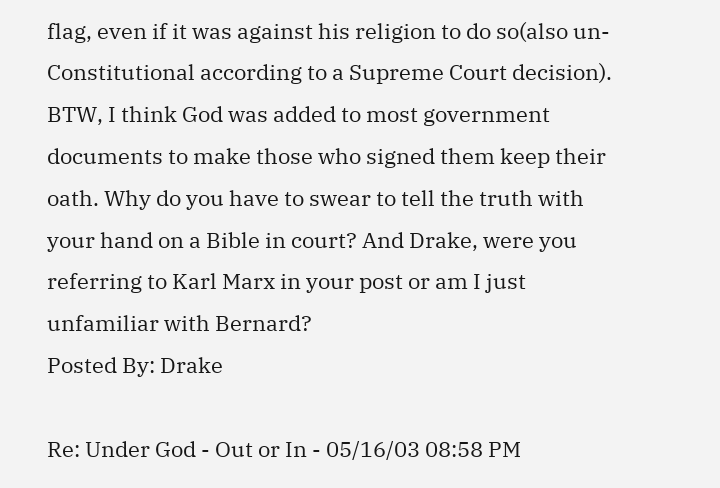flag, even if it was against his religion to do so(also un-Constitutional according to a Supreme Court decision). BTW, I think God was added to most government documents to make those who signed them keep their oath. Why do you have to swear to tell the truth with your hand on a Bible in court? And Drake, were you referring to Karl Marx in your post or am I just unfamiliar with Bernard?
Posted By: Drake

Re: Under God - Out or In - 05/16/03 08:58 PM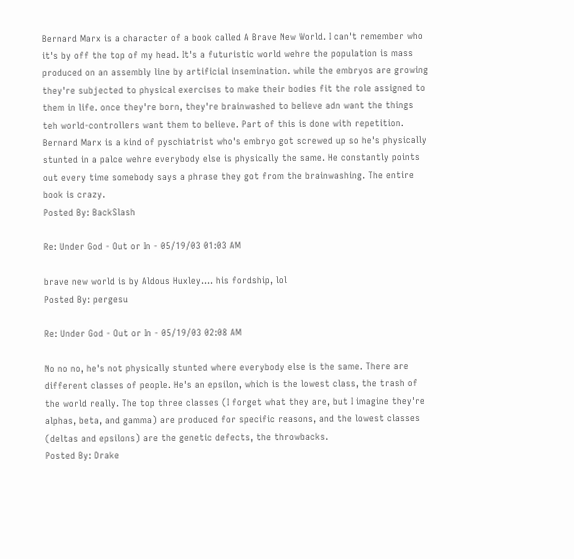Bernard Marx is a character of a book called A Brave New World. I can't remember who it's by off the top of my head. It's a futuristic world wehre the population is mass produced on an assembly line by artificial insemination. while the embryos are growing they're subjected to physical exercises to make their bodies fit the role assigned to them in life. once they're born, they're brainwashed to believe adn want the things teh world-controllers want them to believe. Part of this is done with repetition. Bernard Marx is a kind of pyschiatrist who's embryo got screwed up so he's physically stunted in a palce wehre everybody else is physically the same. He constantly points out every time somebody says a phrase they got from the brainwashing. The entire book is crazy.
Posted By: BackSlash

Re: Under God - Out or In - 05/19/03 01:03 AM

brave new world is by Aldous Huxley.... his fordship, lol
Posted By: pergesu

Re: Under God - Out or In - 05/19/03 02:08 AM

No no no, he's not physically stunted where everybody else is the same. There are different classes of people. He's an epsilon, which is the lowest class, the trash of the world really. The top three classes (I forget what they are, but I imagine they're alphas, beta, and gamma) are produced for specific reasons, and the lowest classes (deltas and epsilons) are the genetic defects, the throwbacks.
Posted By: Drake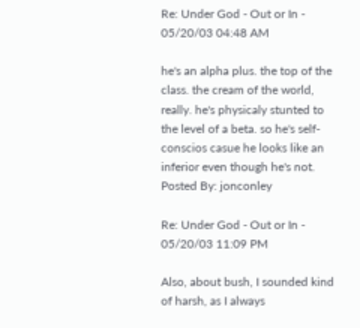Re: Under God - Out or In - 05/20/03 04:48 AM

he's an alpha plus. the top of the class. the cream of the world, really. he's physicaly stunted to the level of a beta. so he's self-conscios casue he looks like an inferior even though he's not.
Posted By: jonconley

Re: Under God - Out or In - 05/20/03 11:09 PM

Also, about bush, I sounded kind of harsh, as I always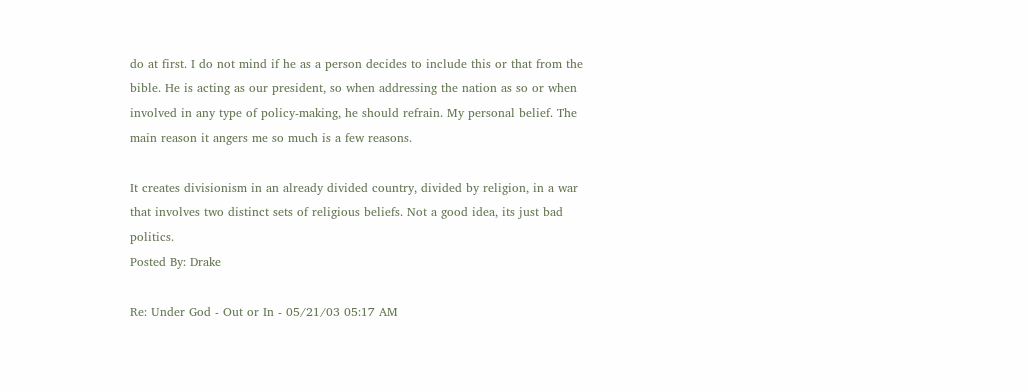do at first. I do not mind if he as a person decides to include this or that from the bible. He is acting as our president, so when addressing the nation as so or when involved in any type of policy-making, he should refrain. My personal belief. The main reason it angers me so much is a few reasons.

It creates divisionism in an already divided country, divided by religion, in a war that involves two distinct sets of religious beliefs. Not a good idea, its just bad politics.
Posted By: Drake

Re: Under God - Out or In - 05/21/03 05:17 AM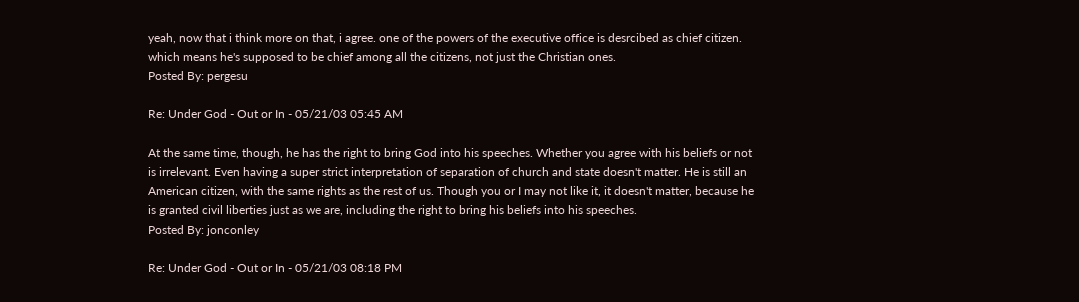yeah, now that i think more on that, i agree. one of the powers of the executive office is desrcibed as chief citizen. which means he's supposed to be chief among all the citizens, not just the Christian ones.
Posted By: pergesu

Re: Under God - Out or In - 05/21/03 05:45 AM

At the same time, though, he has the right to bring God into his speeches. Whether you agree with his beliefs or not is irrelevant. Even having a super strict interpretation of separation of church and state doesn't matter. He is still an American citizen, with the same rights as the rest of us. Though you or I may not like it, it doesn't matter, because he is granted civil liberties just as we are, including the right to bring his beliefs into his speeches.
Posted By: jonconley

Re: Under God - Out or In - 05/21/03 08:18 PM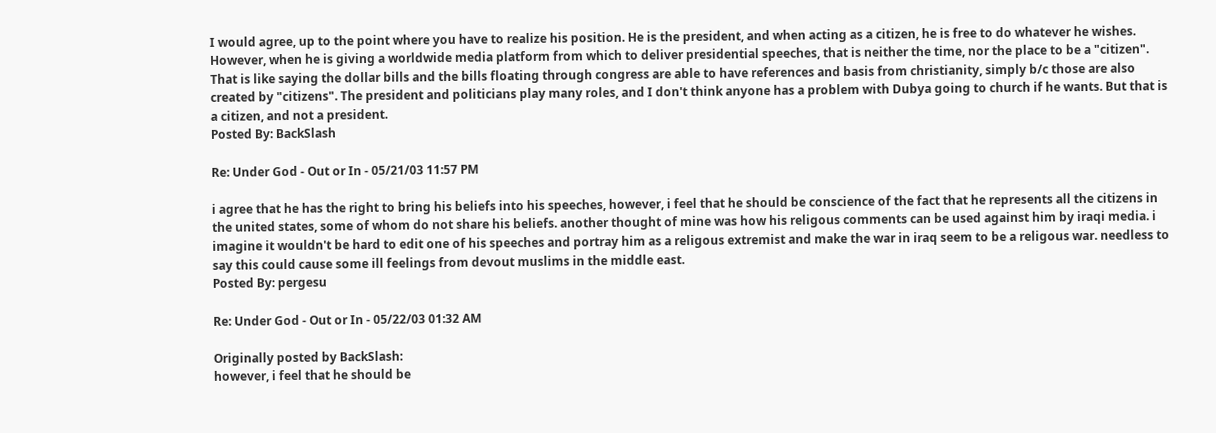I would agree, up to the point where you have to realize his position. He is the president, and when acting as a citizen, he is free to do whatever he wishes. However, when he is giving a worldwide media platform from which to deliver presidential speeches, that is neither the time, nor the place to be a "citizen". That is like saying the dollar bills and the bills floating through congress are able to have references and basis from christianity, simply b/c those are also created by "citizens". The president and politicians play many roles, and I don't think anyone has a problem with Dubya going to church if he wants. But that is a citizen, and not a president.
Posted By: BackSlash

Re: Under God - Out or In - 05/21/03 11:57 PM

i agree that he has the right to bring his beliefs into his speeches, however, i feel that he should be conscience of the fact that he represents all the citizens in the united states, some of whom do not share his beliefs. another thought of mine was how his religous comments can be used against him by iraqi media. i imagine it wouldn't be hard to edit one of his speeches and portray him as a religous extremist and make the war in iraq seem to be a religous war. needless to say this could cause some ill feelings from devout muslims in the middle east.
Posted By: pergesu

Re: Under God - Out or In - 05/22/03 01:32 AM

Originally posted by BackSlash:
however, i feel that he should be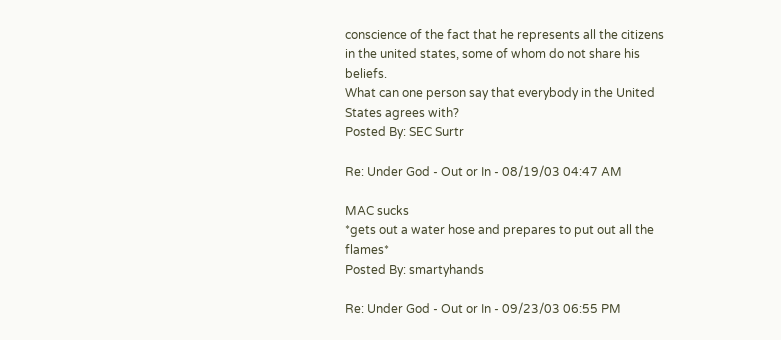conscience of the fact that he represents all the citizens in the united states, some of whom do not share his beliefs.
What can one person say that everybody in the United States agrees with?
Posted By: SEC Surtr

Re: Under God - Out or In - 08/19/03 04:47 AM

MAC sucks
*gets out a water hose and prepares to put out all the flames*
Posted By: smartyhands

Re: Under God - Out or In - 09/23/03 06:55 PM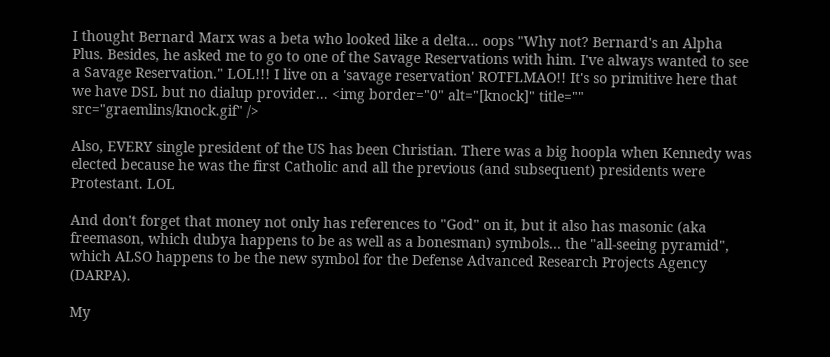I thought Bernard Marx was a beta who looked like a delta... oops "Why not? Bernard's an Alpha Plus. Besides, he asked me to go to one of the Savage Reservations with him. I've always wanted to see a Savage Reservation." LOL!!! I live on a 'savage reservation' ROTFLMAO!! It's so primitive here that we have DSL but no dialup provider... <img border="0" alt="[knock]" title="" src="graemlins/knock.gif" />

Also, EVERY single president of the US has been Christian. There was a big hoopla when Kennedy was elected because he was the first Catholic and all the previous (and subsequent) presidents were Protestant. LOL

And don't forget that money not only has references to "God" on it, but it also has masonic (aka freemason, which dubya happens to be as well as a bonesman) symbols... the "all-seeing pyramid", which ALSO happens to be the new symbol for the Defense Advanced Research Projects Agency (DARPA).

My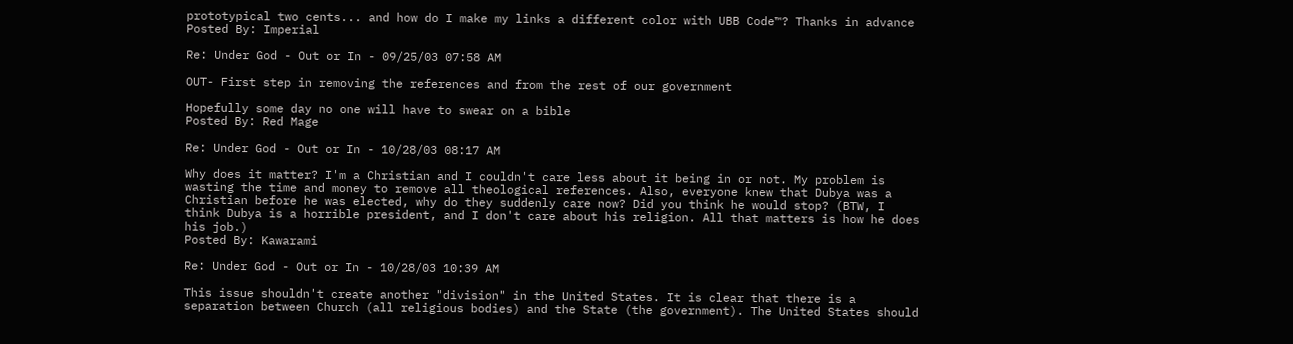prototypical two cents... and how do I make my links a different color with UBB Code™? Thanks in advance
Posted By: Imperial

Re: Under God - Out or In - 09/25/03 07:58 AM

OUT- First step in removing the references and from the rest of our government

Hopefully some day no one will have to swear on a bible
Posted By: Red Mage

Re: Under God - Out or In - 10/28/03 08:17 AM

Why does it matter? I'm a Christian and I couldn't care less about it being in or not. My problem is wasting the time and money to remove all theological references. Also, everyone knew that Dubya was a Christian before he was elected, why do they suddenly care now? Did you think he would stop? (BTW, I think Dubya is a horrible president, and I don't care about his religion. All that matters is how he does his job.)
Posted By: Kawarami

Re: Under God - Out or In - 10/28/03 10:39 AM

This issue shouldn't create another "division" in the United States. It is clear that there is a separation between Church (all religious bodies) and the State (the government). The United States should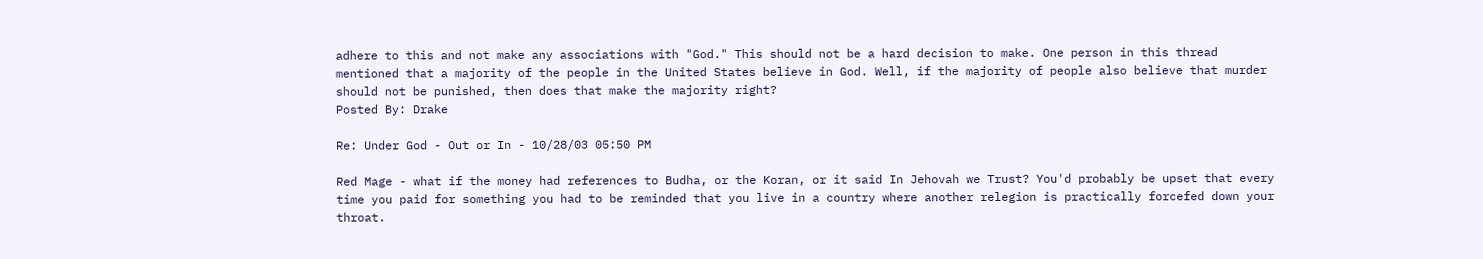adhere to this and not make any associations with "God." This should not be a hard decision to make. One person in this thread mentioned that a majority of the people in the United States believe in God. Well, if the majority of people also believe that murder should not be punished, then does that make the majority right?
Posted By: Drake

Re: Under God - Out or In - 10/28/03 05:50 PM

Red Mage - what if the money had references to Budha, or the Koran, or it said In Jehovah we Trust? You'd probably be upset that every time you paid for something you had to be reminded that you live in a country where another relegion is practically forcefed down your throat.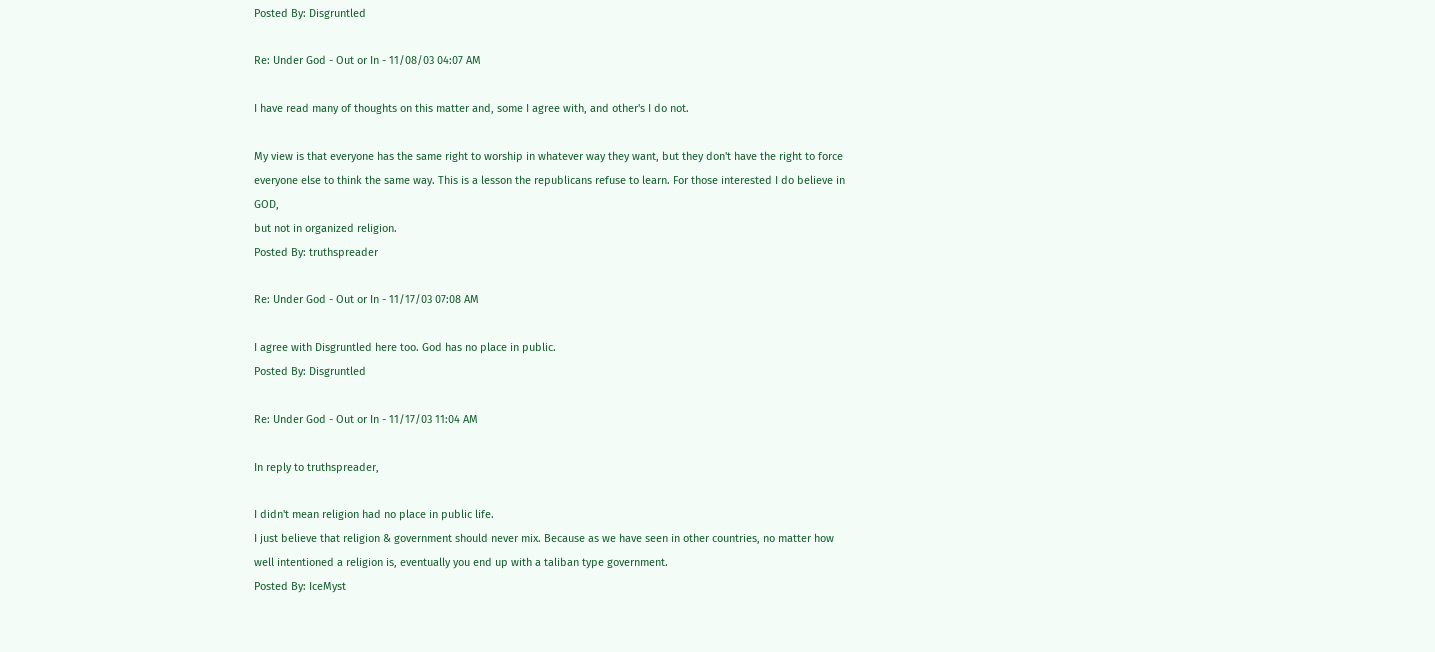Posted By: Disgruntled

Re: Under God - Out or In - 11/08/03 04:07 AM

I have read many of thoughts on this matter and, some I agree with, and other's I do not.

My view is that everyone has the same right to worship in whatever way they want, but they don't have the right to force everyone else to think the same way. This is a lesson the republicans refuse to learn. For those interested I do believe in GOD,
but not in organized religion.
Posted By: truthspreader

Re: Under God - Out or In - 11/17/03 07:08 AM

I agree with Disgruntled here too. God has no place in public.
Posted By: Disgruntled

Re: Under God - Out or In - 11/17/03 11:04 AM

In reply to truthspreader,

I didn't mean religion had no place in public life.
I just believe that religion & government should never mix. Because as we have seen in other countries, no matter how well intentioned a religion is, eventually you end up with a taliban type government.
Posted By: IceMyst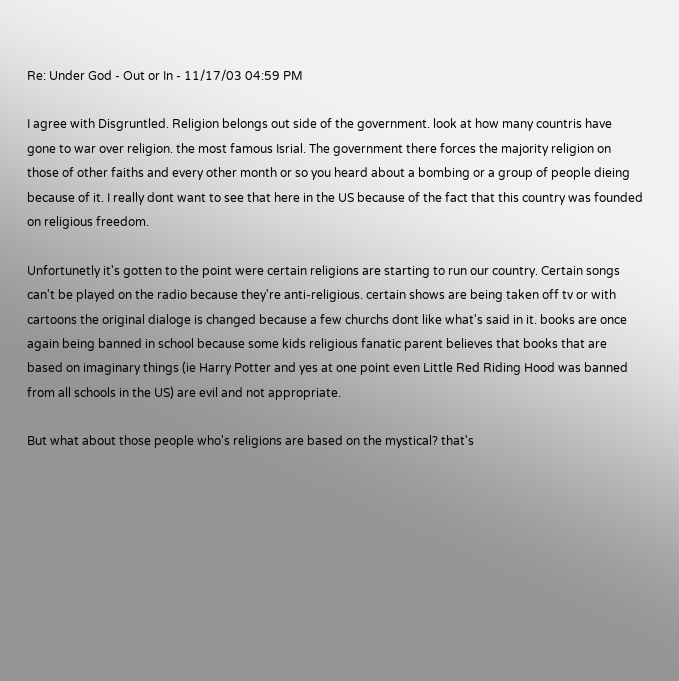Re: Under God - Out or In - 11/17/03 04:59 PM

I agree with Disgruntled. Religion belongs out side of the government. look at how many countris have gone to war over religion. the most famous Isrial. The government there forces the majority religion on those of other faiths and every other month or so you heard about a bombing or a group of people dieing because of it. I really dont want to see that here in the US because of the fact that this country was founded on religious freedom.

Unfortunetly it's gotten to the point were certain religions are starting to run our country. Certain songs can't be played on the radio because they're anti-religious. certain shows are being taken off tv or with cartoons the original dialoge is changed because a few churchs dont like what's said in it. books are once again being banned in school because some kids religious fanatic parent believes that books that are based on imaginary things (ie Harry Potter and yes at one point even Little Red Riding Hood was banned from all schools in the US) are evil and not appropriate.

But what about those people who's religions are based on the mystical? that's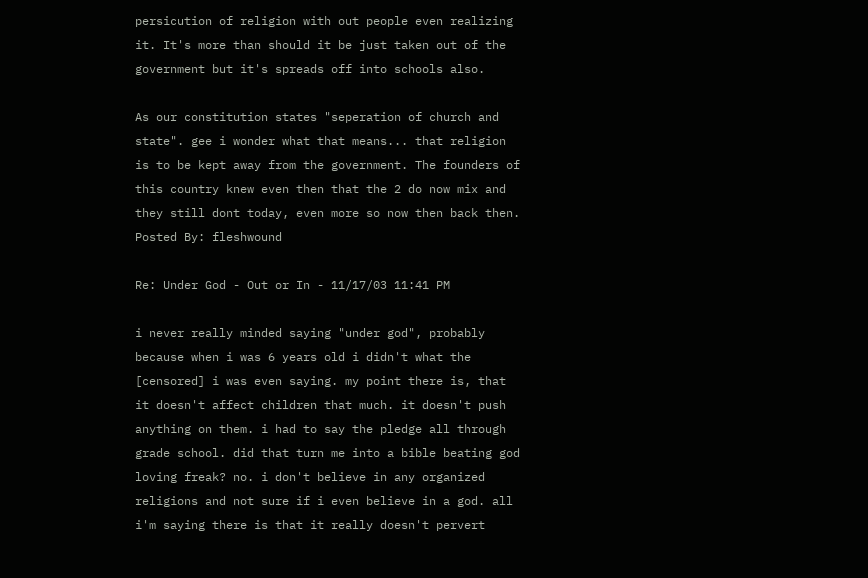persicution of religion with out people even realizing it. It's more than should it be just taken out of the government but it's spreads off into schools also.

As our constitution states "seperation of church and state". gee i wonder what that means... that religion is to be kept away from the government. The founders of this country knew even then that the 2 do now mix and they still dont today, even more so now then back then.
Posted By: fleshwound

Re: Under God - Out or In - 11/17/03 11:41 PM

i never really minded saying "under god", probably because when i was 6 years old i didn't what the [censored] i was even saying. my point there is, that it doesn't affect children that much. it doesn't push anything on them. i had to say the pledge all through grade school. did that turn me into a bible beating god loving freak? no. i don't believe in any organized religions and not sure if i even believe in a god. all i'm saying there is that it really doesn't pervert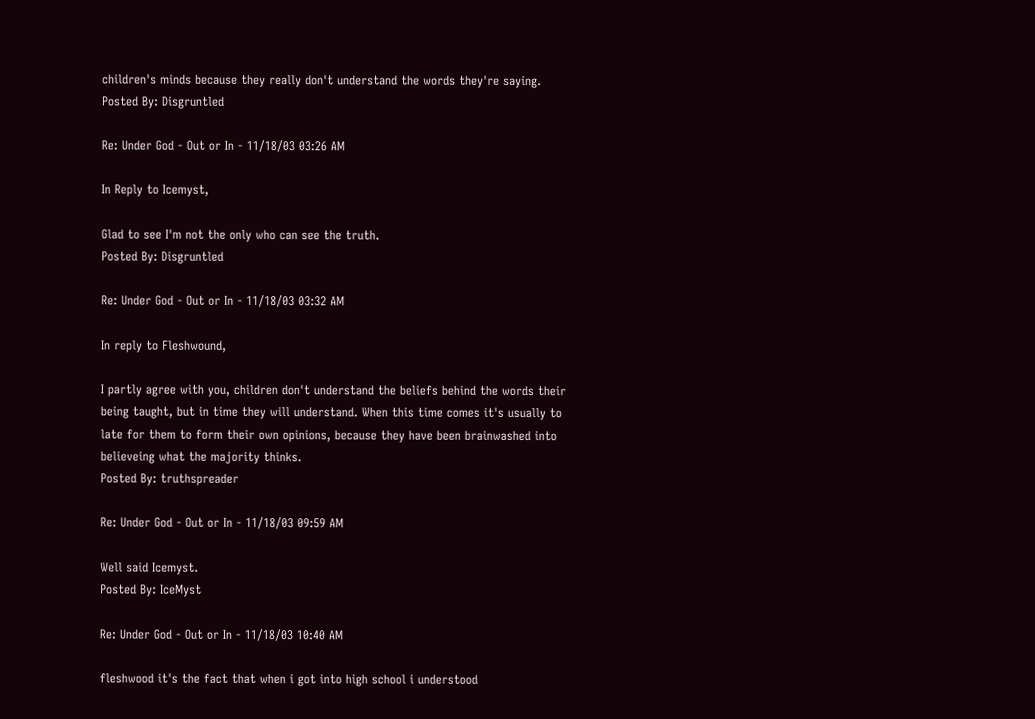children's minds because they really don't understand the words they're saying.
Posted By: Disgruntled

Re: Under God - Out or In - 11/18/03 03:26 AM

In Reply to Icemyst,

Glad to see I'm not the only who can see the truth.
Posted By: Disgruntled

Re: Under God - Out or In - 11/18/03 03:32 AM

In reply to Fleshwound,

I partly agree with you, children don't understand the beliefs behind the words their being taught, but in time they will understand. When this time comes it's usually to late for them to form their own opinions, because they have been brainwashed into believeing what the majority thinks.
Posted By: truthspreader

Re: Under God - Out or In - 11/18/03 09:59 AM

Well said Icemyst.
Posted By: IceMyst

Re: Under God - Out or In - 11/18/03 10:40 AM

fleshwood it's the fact that when i got into high school i understood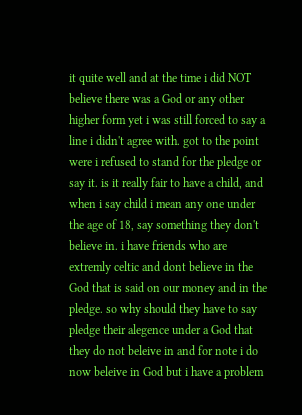it quite well and at the time i did NOT believe there was a God or any other higher form yet i was still forced to say a line i didn't agree with. got to the point were i refused to stand for the pledge or say it. is it really fair to have a child, and when i say child i mean any one under the age of 18, say something they don't believe in. i have friends who are extremly celtic and dont believe in the God that is said on our money and in the pledge. so why should they have to say pledge their alegence under a God that they do not beleive in and for note i do now beleive in God but i have a problem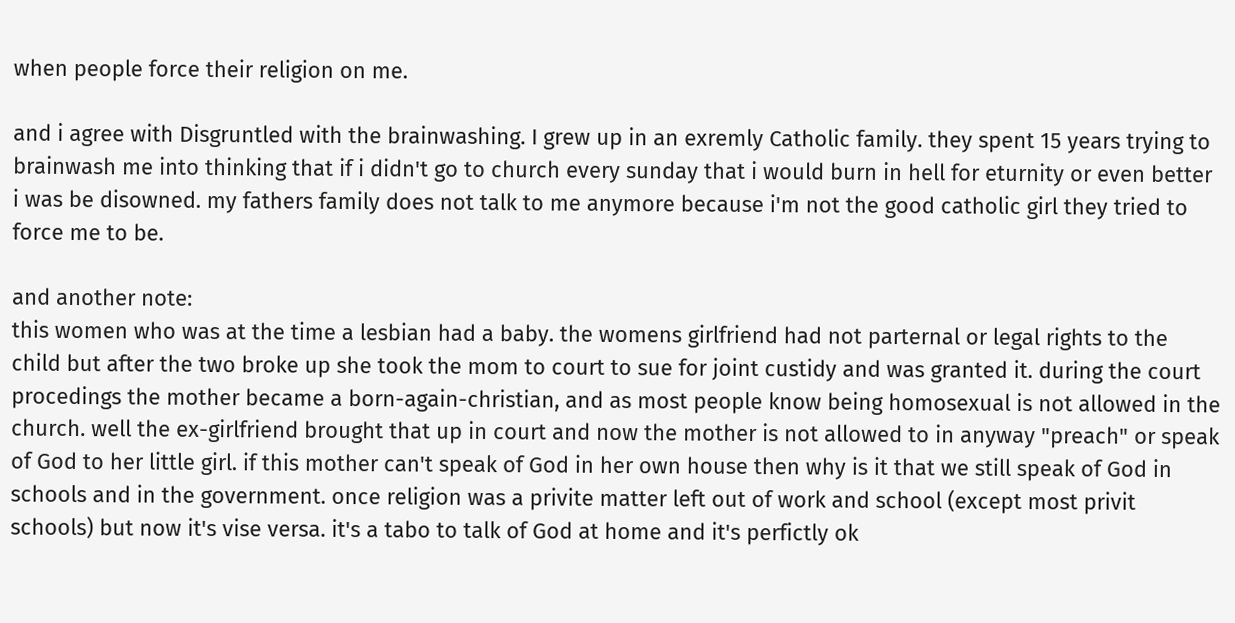when people force their religion on me.

and i agree with Disgruntled with the brainwashing. I grew up in an exremly Catholic family. they spent 15 years trying to brainwash me into thinking that if i didn't go to church every sunday that i would burn in hell for eturnity or even better i was be disowned. my fathers family does not talk to me anymore because i'm not the good catholic girl they tried to force me to be.

and another note:
this women who was at the time a lesbian had a baby. the womens girlfriend had not parternal or legal rights to the child but after the two broke up she took the mom to court to sue for joint custidy and was granted it. during the court procedings the mother became a born-again-christian, and as most people know being homosexual is not allowed in the church. well the ex-girlfriend brought that up in court and now the mother is not allowed to in anyway "preach" or speak of God to her little girl. if this mother can't speak of God in her own house then why is it that we still speak of God in schools and in the government. once religion was a privite matter left out of work and school (except most privit schools) but now it's vise versa. it's a tabo to talk of God at home and it's perfictly ok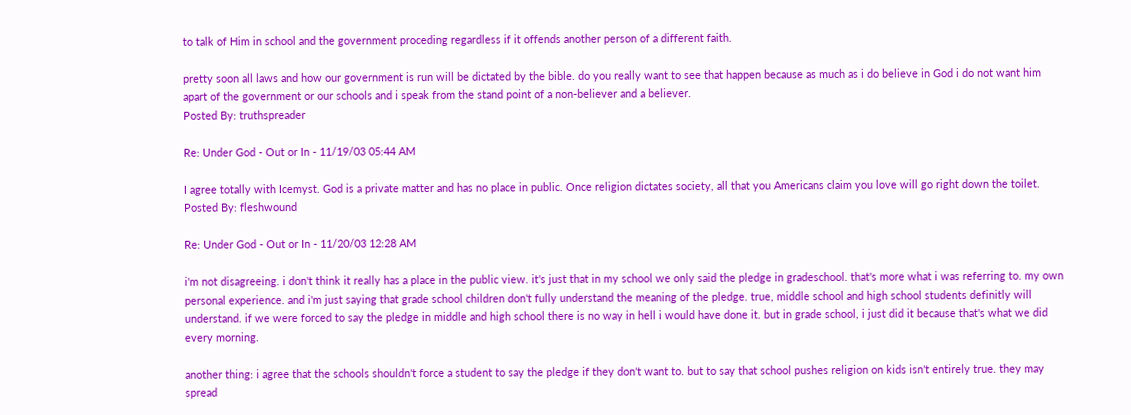to talk of Him in school and the government proceding regardless if it offends another person of a different faith.

pretty soon all laws and how our government is run will be dictated by the bible. do you really want to see that happen because as much as i do believe in God i do not want him apart of the government or our schools and i speak from the stand point of a non-believer and a believer.
Posted By: truthspreader

Re: Under God - Out or In - 11/19/03 05:44 AM

I agree totally with Icemyst. God is a private matter and has no place in public. Once religion dictates society, all that you Americans claim you love will go right down the toilet.
Posted By: fleshwound

Re: Under God - Out or In - 11/20/03 12:28 AM

i'm not disagreeing. i don't think it really has a place in the public view. it's just that in my school we only said the pledge in gradeschool. that's more what i was referring to. my own personal experience. and i'm just saying that grade school children don't fully understand the meaning of the pledge. true, middle school and high school students definitly will understand. if we were forced to say the pledge in middle and high school there is no way in hell i would have done it. but in grade school, i just did it because that's what we did every morning.

another thing: i agree that the schools shouldn't force a student to say the pledge if they don't want to. but to say that school pushes religion on kids isn't entirely true. they may spread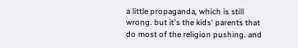a little propaganda, which is still wrong. but it's the kids' parents that do most of the religion pushing. and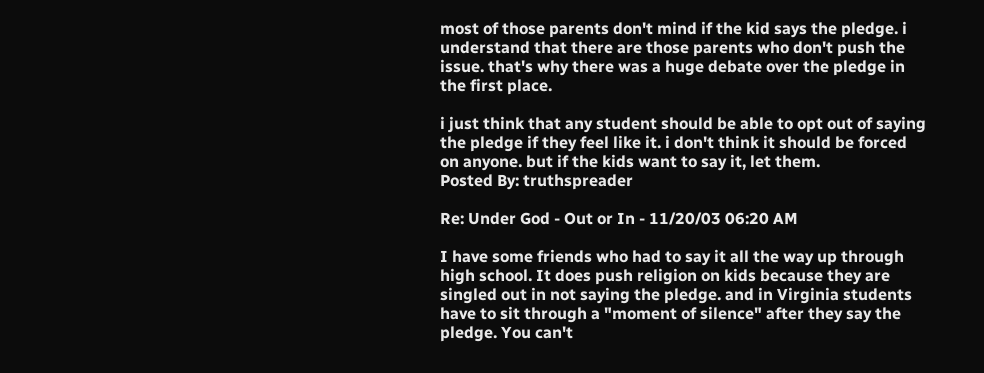most of those parents don't mind if the kid says the pledge. i understand that there are those parents who don't push the issue. that's why there was a huge debate over the pledge in the first place.

i just think that any student should be able to opt out of saying the pledge if they feel like it. i don't think it should be forced on anyone. but if the kids want to say it, let them.
Posted By: truthspreader

Re: Under God - Out or In - 11/20/03 06:20 AM

I have some friends who had to say it all the way up through high school. It does push religion on kids because they are singled out in not saying the pledge. and in Virginia students have to sit through a "moment of silence" after they say the pledge. You can't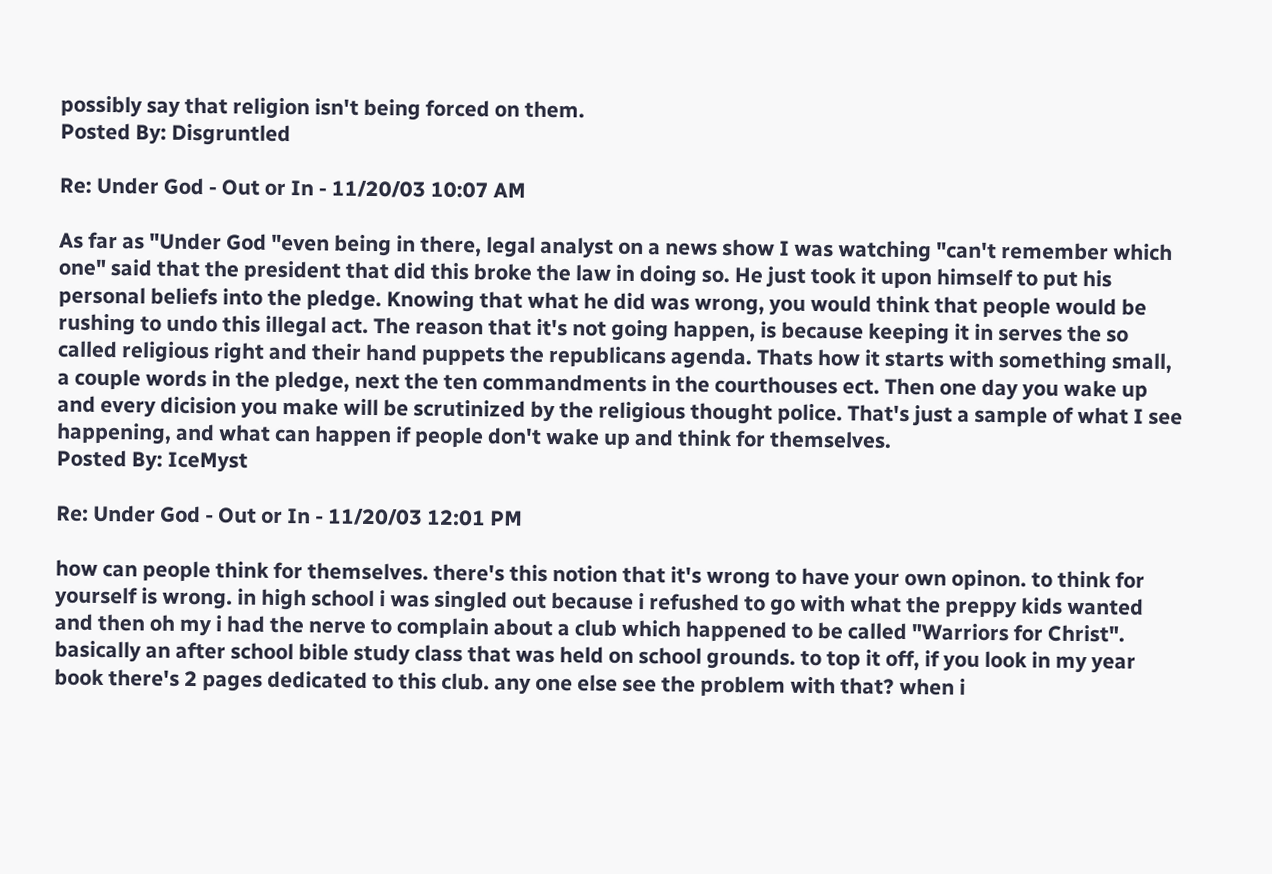possibly say that religion isn't being forced on them.
Posted By: Disgruntled

Re: Under God - Out or In - 11/20/03 10:07 AM

As far as "Under God "even being in there, legal analyst on a news show I was watching "can't remember which one" said that the president that did this broke the law in doing so. He just took it upon himself to put his personal beliefs into the pledge. Knowing that what he did was wrong, you would think that people would be rushing to undo this illegal act. The reason that it's not going happen, is because keeping it in serves the so called religious right and their hand puppets the republicans agenda. Thats how it starts with something small, a couple words in the pledge, next the ten commandments in the courthouses ect. Then one day you wake up and every dicision you make will be scrutinized by the religious thought police. That's just a sample of what I see happening, and what can happen if people don't wake up and think for themselves.
Posted By: IceMyst

Re: Under God - Out or In - 11/20/03 12:01 PM

how can people think for themselves. there's this notion that it's wrong to have your own opinon. to think for yourself is wrong. in high school i was singled out because i refushed to go with what the preppy kids wanted and then oh my i had the nerve to complain about a club which happened to be called "Warriors for Christ". basically an after school bible study class that was held on school grounds. to top it off, if you look in my year book there's 2 pages dedicated to this club. any one else see the problem with that? when i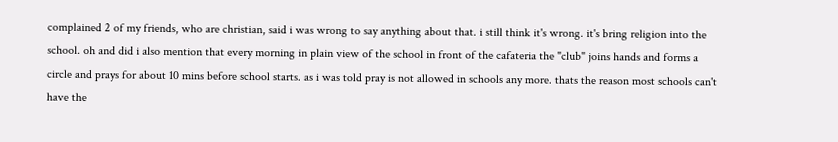complained 2 of my friends, who are christian, said i was wrong to say anything about that. i still think it's wrong. it's bring religion into the school. oh and did i also mention that every morning in plain view of the school in front of the cafateria the "club" joins hands and forms a circle and prays for about 10 mins before school starts. as i was told pray is not allowed in schools any more. thats the reason most schools can't have the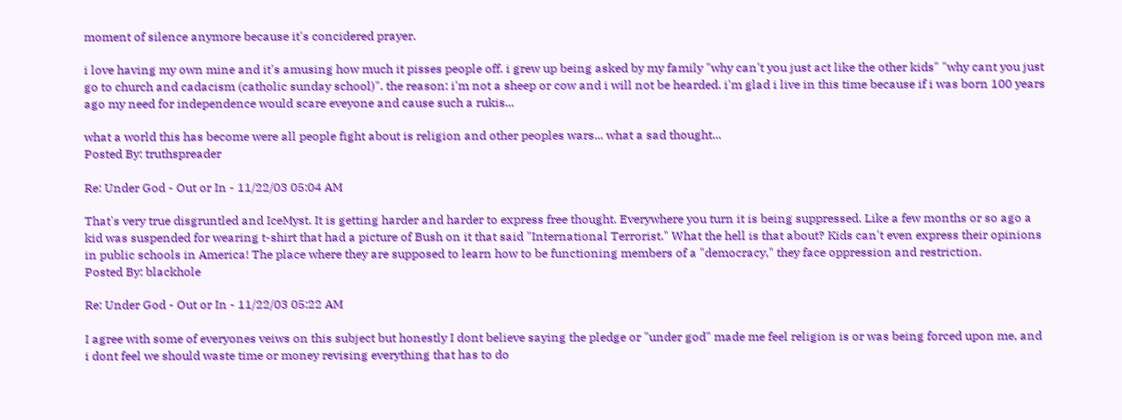moment of silence anymore because it's concidered prayer.

i love having my own mine and it's amusing how much it pisses people off. i grew up being asked by my family "why can't you just act like the other kids" "why cant you just go to church and cadacism (catholic sunday school)". the reason: i'm not a sheep or cow and i will not be hearded. i'm glad i live in this time because if i was born 100 years ago my need for independence would scare eveyone and cause such a rukis...

what a world this has become were all people fight about is religion and other peoples wars... what a sad thought...
Posted By: truthspreader

Re: Under God - Out or In - 11/22/03 05:04 AM

That's very true disgruntled and IceMyst. It is getting harder and harder to express free thought. Everywhere you turn it is being suppressed. Like a few months or so ago a kid was suspended for wearing t-shirt that had a picture of Bush on it that said "International Terrorist." What the hell is that about? Kids can't even express their opinions in public schools in America! The place where they are supposed to learn how to be functioning members of a "democracy," they face oppression and restriction.
Posted By: blackhole

Re: Under God - Out or In - 11/22/03 05:22 AM

I agree with some of everyones veiws on this subject but honestly I dont believe saying the pledge or "under god" made me feel religion is or was being forced upon me, and i dont feel we should waste time or money revising everything that has to do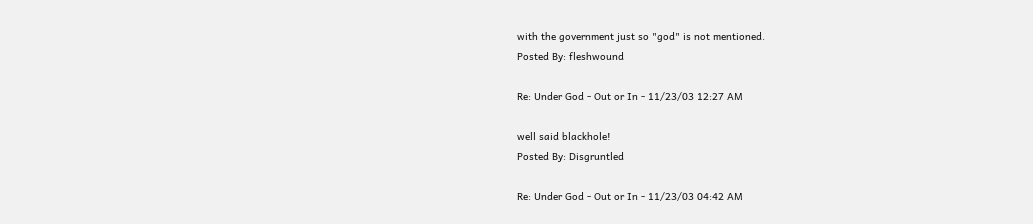with the government just so "god" is not mentioned.
Posted By: fleshwound

Re: Under God - Out or In - 11/23/03 12:27 AM

well said blackhole!
Posted By: Disgruntled

Re: Under God - Out or In - 11/23/03 04:42 AM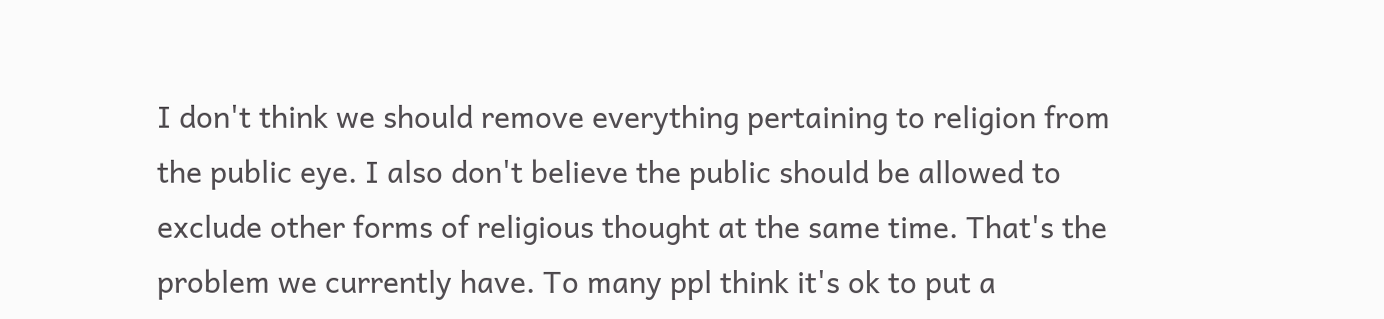I don't think we should remove everything pertaining to religion from the public eye. I also don't believe the public should be allowed to exclude other forms of religious thought at the same time. That's the problem we currently have. To many ppl think it's ok to put a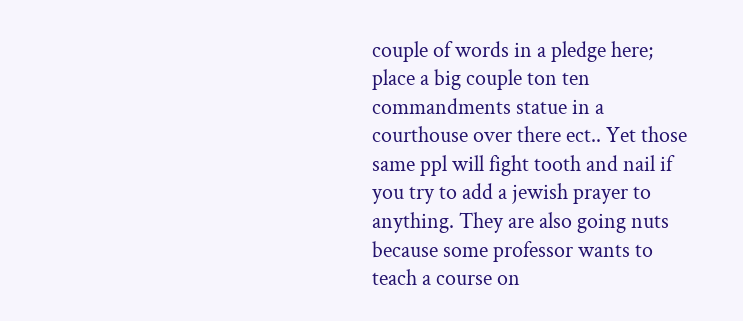couple of words in a pledge here; place a big couple ton ten commandments statue in a courthouse over there ect.. Yet those same ppl will fight tooth and nail if you try to add a jewish prayer to anything. They are also going nuts because some professor wants to teach a course on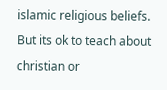islamic religious beliefs. But its ok to teach about christian or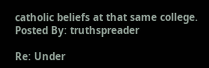catholic beliefs at that same college.
Posted By: truthspreader

Re: Under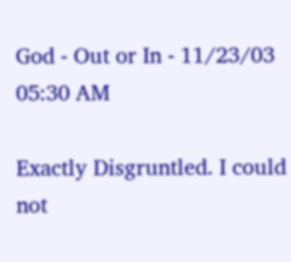God - Out or In - 11/23/03 05:30 AM

Exactly Disgruntled. I could not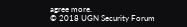agree more.
© 2018 UGN Security Forum